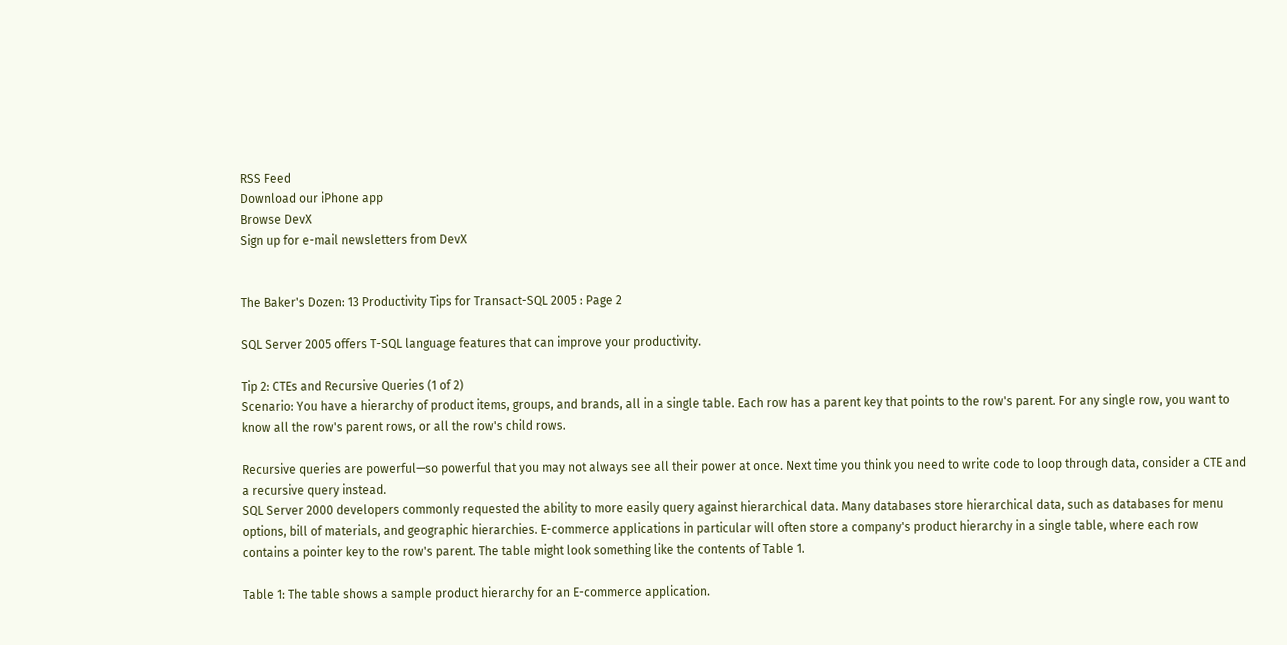RSS Feed
Download our iPhone app
Browse DevX
Sign up for e-mail newsletters from DevX


The Baker's Dozen: 13 Productivity Tips for Transact-SQL 2005 : Page 2

SQL Server 2005 offers T-SQL language features that can improve your productivity.

Tip 2: CTEs and Recursive Queries (1 of 2)
Scenario: You have a hierarchy of product items, groups, and brands, all in a single table. Each row has a parent key that points to the row's parent. For any single row, you want to know all the row's parent rows, or all the row's child rows.

Recursive queries are powerful—so powerful that you may not always see all their power at once. Next time you think you need to write code to loop through data, consider a CTE and a recursive query instead.
SQL Server 2000 developers commonly requested the ability to more easily query against hierarchical data. Many databases store hierarchical data, such as databases for menu options, bill of materials, and geographic hierarchies. E-commerce applications in particular will often store a company's product hierarchy in a single table, where each row contains a pointer key to the row's parent. The table might look something like the contents of Table 1.

Table 1: The table shows a sample product hierarchy for an E-commerce application.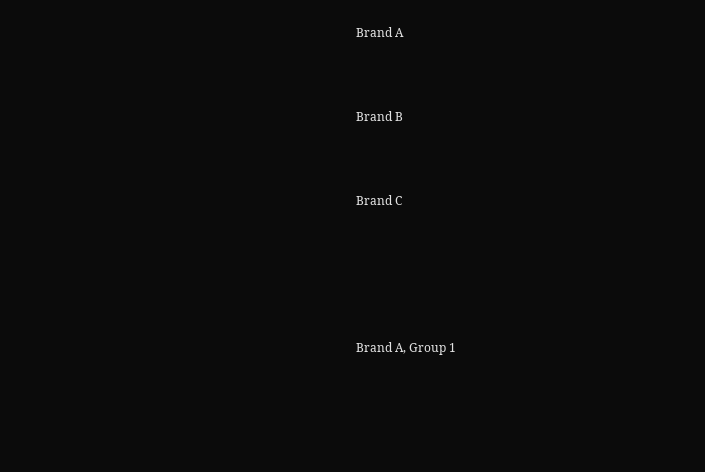Brand A



Brand B



Brand C






Brand A, Group 1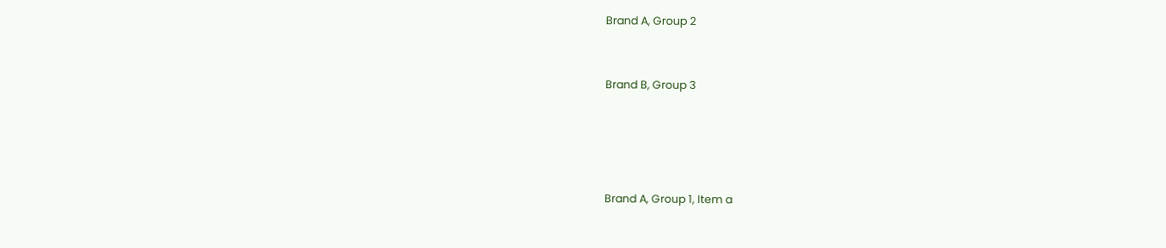Brand A, Group 2



Brand B, Group 3






Brand A, Group 1, Item a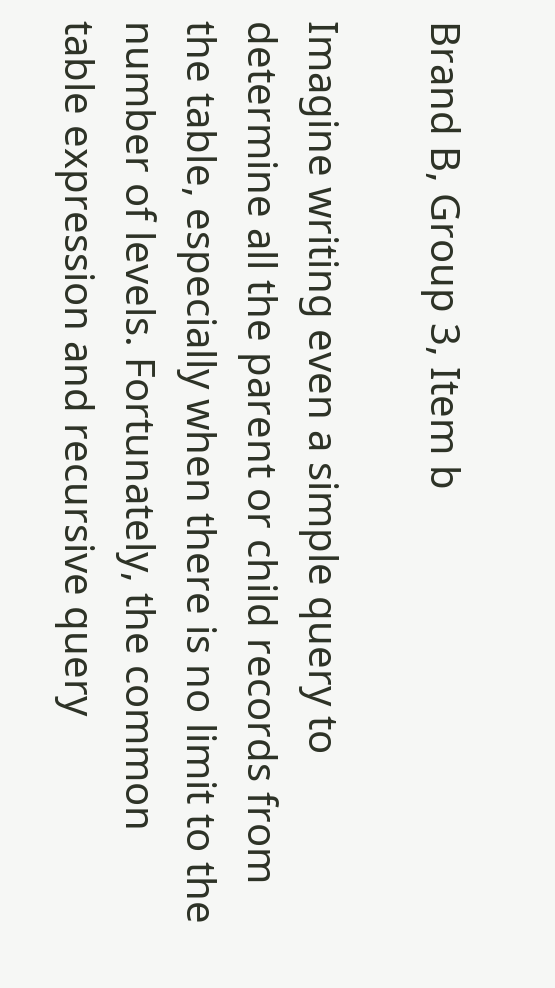Brand B, Group 3, Item b

Imagine writing even a simple query to determine all the parent or child records from the table, especially when there is no limit to the number of levels. Fortunately, the common table expression and recursive query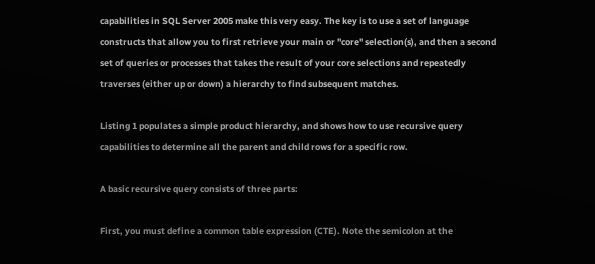capabilities in SQL Server 2005 make this very easy. The key is to use a set of language constructs that allow you to first retrieve your main or "core" selection(s), and then a second set of queries or processes that takes the result of your core selections and repeatedly traverses (either up or down) a hierarchy to find subsequent matches.

Listing 1 populates a simple product hierarchy, and shows how to use recursive query capabilities to determine all the parent and child rows for a specific row.

A basic recursive query consists of three parts:

First, you must define a common table expression (CTE). Note the semicolon at the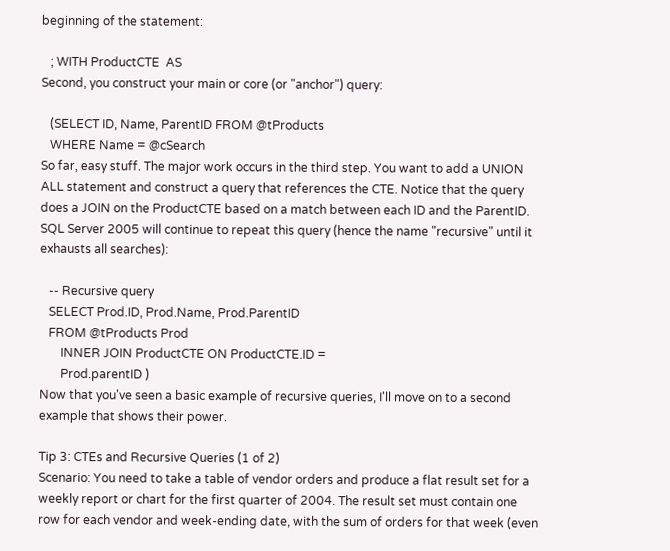beginning of the statement:

   ; WITH ProductCTE  AS
Second, you construct your main or core (or "anchor") query:

   (SELECT ID, Name, ParentID FROM @tProducts
   WHERE Name = @cSearch
So far, easy stuff. The major work occurs in the third step. You want to add a UNION ALL statement and construct a query that references the CTE. Notice that the query does a JOIN on the ProductCTE based on a match between each ID and the ParentID. SQL Server 2005 will continue to repeat this query (hence the name "recursive" until it exhausts all searches):

   -- Recursive query
   SELECT Prod.ID, Prod.Name, Prod.ParentID
   FROM @tProducts Prod
       INNER JOIN ProductCTE ON ProductCTE.ID =
       Prod.parentID )
Now that you've seen a basic example of recursive queries, I'll move on to a second example that shows their power.

Tip 3: CTEs and Recursive Queries (1 of 2)
Scenario: You need to take a table of vendor orders and produce a flat result set for a weekly report or chart for the first quarter of 2004. The result set must contain one row for each vendor and week-ending date, with the sum of orders for that week (even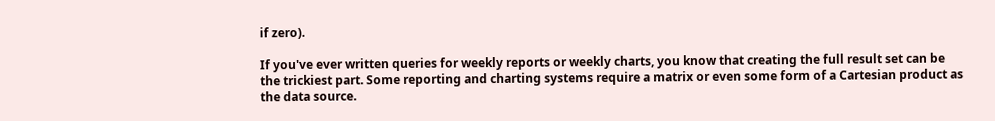if zero).

If you've ever written queries for weekly reports or weekly charts, you know that creating the full result set can be the trickiest part. Some reporting and charting systems require a matrix or even some form of a Cartesian product as the data source.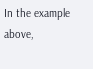In the example above,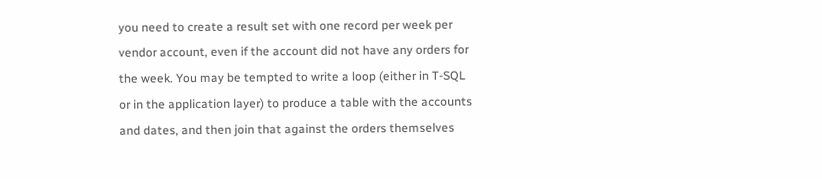you need to create a result set with one record per week per vendor account, even if the account did not have any orders for the week. You may be tempted to write a loop (either in T-SQL or in the application layer) to produce a table with the accounts and dates, and then join that against the orders themselves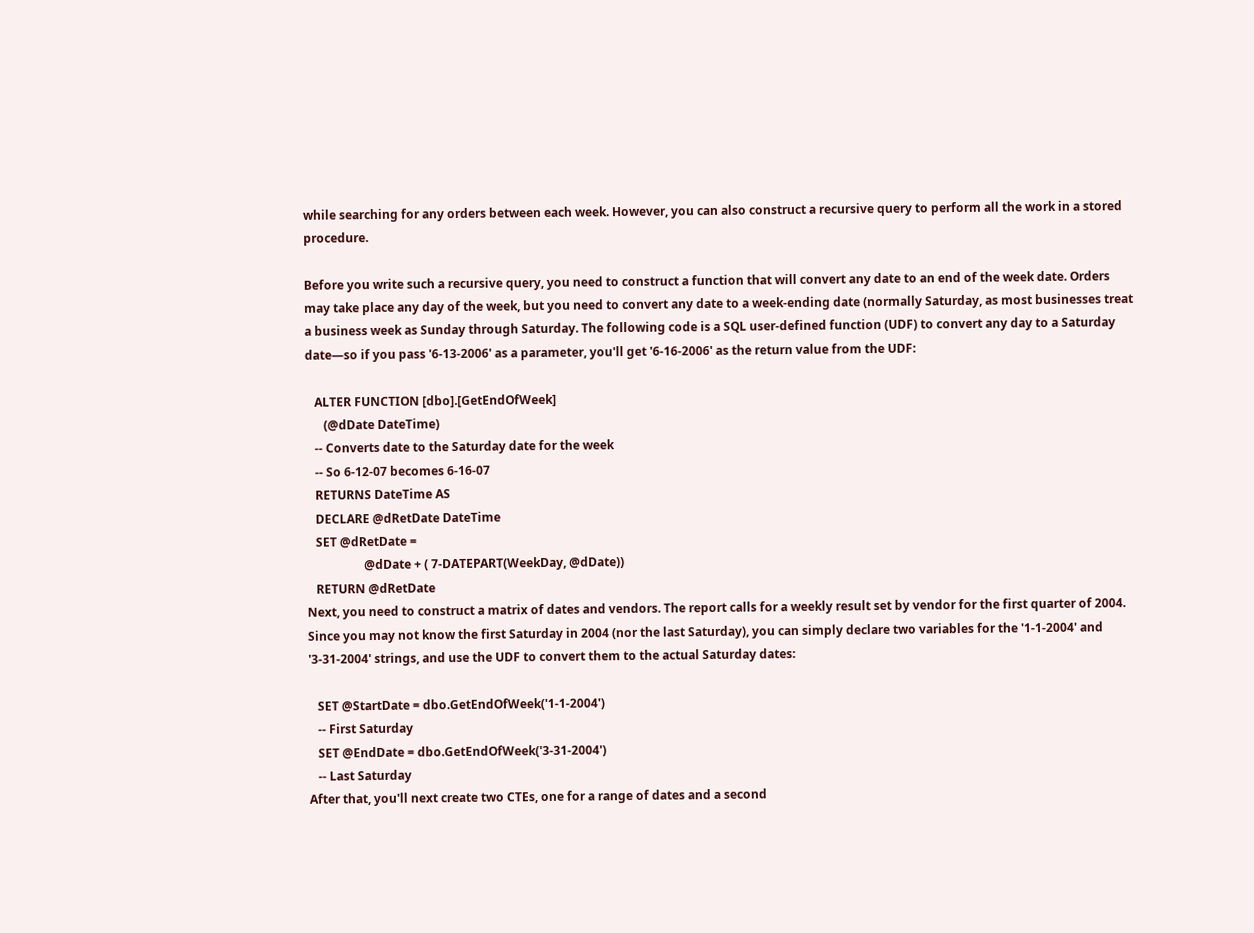while searching for any orders between each week. However, you can also construct a recursive query to perform all the work in a stored procedure.

Before you write such a recursive query, you need to construct a function that will convert any date to an end of the week date. Orders may take place any day of the week, but you need to convert any date to a week-ending date (normally Saturday, as most businesses treat a business week as Sunday through Saturday. The following code is a SQL user-defined function (UDF) to convert any day to a Saturday date—so if you pass '6-13-2006' as a parameter, you'll get '6-16-2006' as the return value from the UDF:

   ALTER FUNCTION [dbo].[GetEndOfWeek]
      (@dDate DateTime)
   -- Converts date to the Saturday date for the week
   -- So 6-12-07 becomes 6-16-07
   RETURNS DateTime AS
   DECLARE @dRetDate DateTime
   SET @dRetDate =
                   @dDate + ( 7-DATEPART(WeekDay, @dDate))
   RETURN @dRetDate
Next, you need to construct a matrix of dates and vendors. The report calls for a weekly result set by vendor for the first quarter of 2004. Since you may not know the first Saturday in 2004 (nor the last Saturday), you can simply declare two variables for the '1-1-2004' and '3-31-2004' strings, and use the UDF to convert them to the actual Saturday dates:

   SET @StartDate = dbo.GetEndOfWeek('1-1-2004')
   -- First Saturday
   SET @EndDate = dbo.GetEndOfWeek('3-31-2004')
   -- Last Saturday
After that, you'll next create two CTEs, one for a range of dates and a second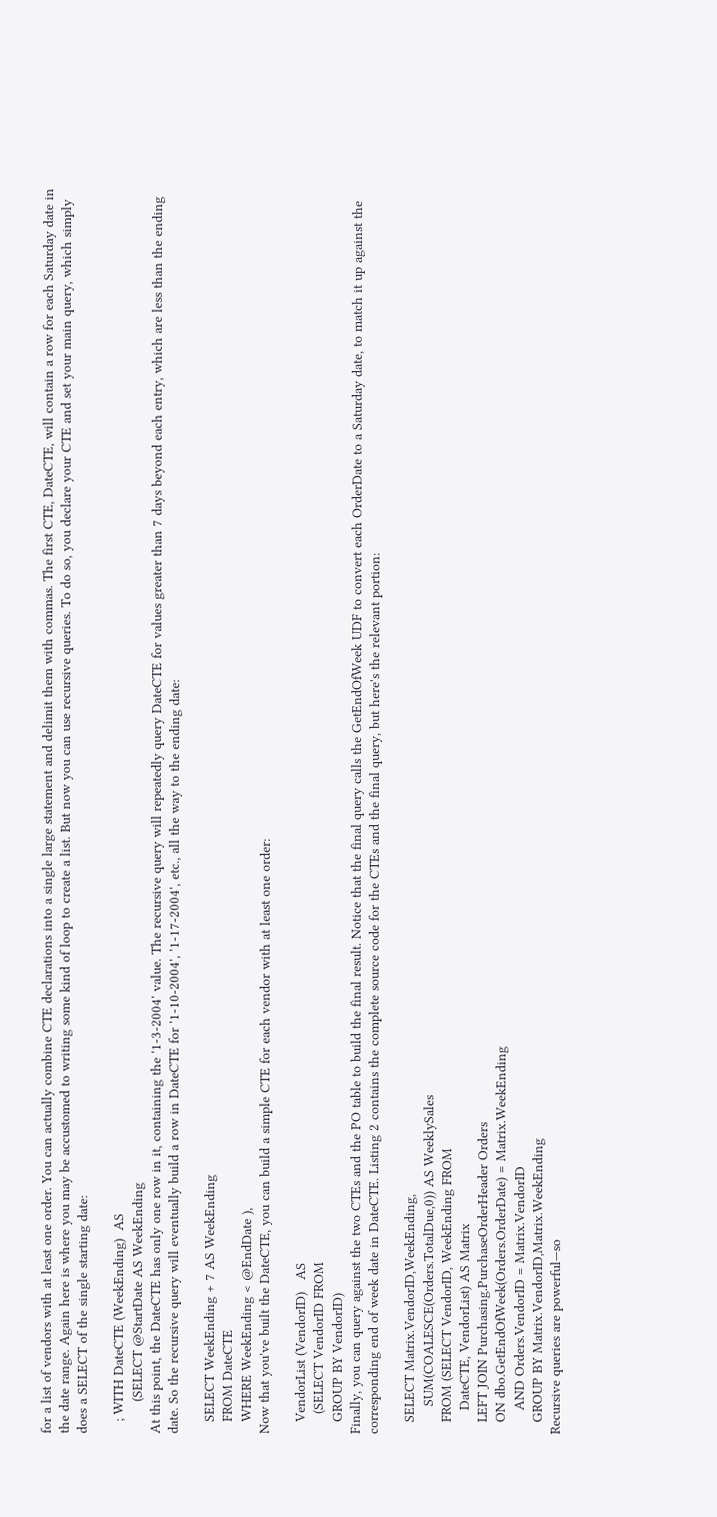for a list of vendors with at least one order. You can actually combine CTE declarations into a single large statement and delimit them with commas. The first CTE, DateCTE, will contain a row for each Saturday date in the date range. Again here is where you may be accustomed to writing some kind of loop to create a list. But now you can use recursive queries. To do so, you declare your CTE and set your main query, which simply does a SELECT of the single starting date:

   ; WITH DateCTE (WeekEnding)  AS
        (SELECT @StartDate AS WeekEnding
At this point, the DateCTE has only one row in it, containing the '1-3-2004' value. The recursive query will repeatedly query DateCTE for values greater than 7 days beyond each entry, which are less than the ending date. So the recursive query will eventually build a row in DateCTE for '1-10-2004', '1-17-2004', etc., all the way to the ending date:

   SELECT WeekEnding + 7 AS WeekEnding
   FROM DateCTE
   WHERE WeekEnding < @EndDate ),
Now that you've built the DateCTE, you can build a simple CTE for each vendor with at least one order:

   VendorList (VendorID)   AS
     (SELECT VendorID FROM
   GROUP BY VendorID)
Finally, you can query against the two CTEs and the PO table to build the final result. Notice that the final query calls the GetEndOfWeek UDF to convert each OrderDate to a Saturday date, to match it up against the corresponding end of week date in DateCTE. Listing 2 contains the complete source code for the CTEs and the final query, but here's the relevant portion:

   SELECT Matrix.VendorID,WeekEnding,
       SUM(COALESCE(Orders.TotalDue,0)) AS WeeklySales
   FROM (SELECT VendorID, WeekEnding FROM
      DateCTE, VendorList) AS Matrix
   LEFT JOIN Purchasing.PurchaseOrderHeader Orders
   ON dbo.GetEndOfWeek(Orders.OrderDate) = Matrix.WeekEnding
      AND Orders.VendorID = Matrix.VendorID
   GROUP BY Matrix.VendorID,Matrix.WeekEnding
Recursive queries are powerful—so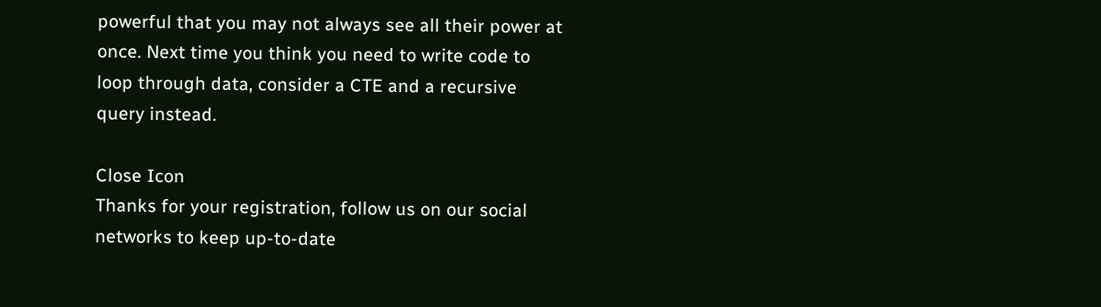powerful that you may not always see all their power at once. Next time you think you need to write code to loop through data, consider a CTE and a recursive query instead.

Close Icon
Thanks for your registration, follow us on our social networks to keep up-to-date